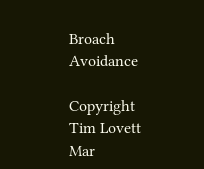Broach Avoidance

Copyright Tim Lovett Mar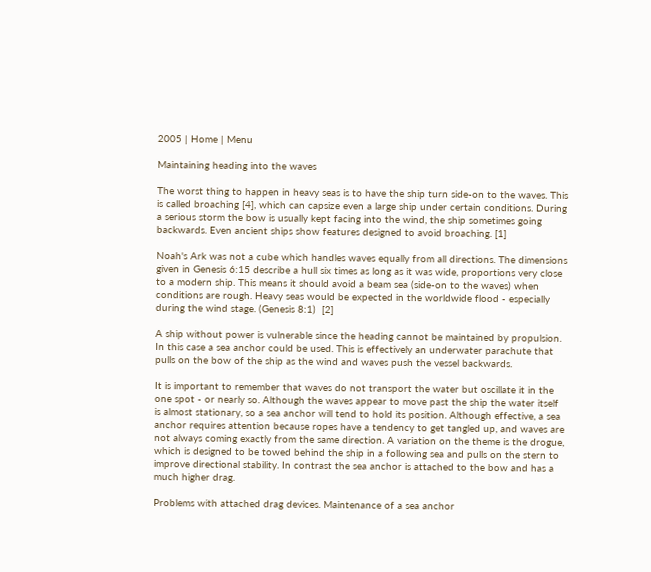2005 | Home | Menu

Maintaining heading into the waves

The worst thing to happen in heavy seas is to have the ship turn side-on to the waves. This is called broaching [4], which can capsize even a large ship under certain conditions. During a serious storm the bow is usually kept facing into the wind, the ship sometimes going backwards. Even ancient ships show features designed to avoid broaching. [1]

Noah's Ark was not a cube which handles waves equally from all directions. The dimensions given in Genesis 6:15 describe a hull six times as long as it was wide, proportions very close to a modern ship. This means it should avoid a beam sea (side-on to the waves) when conditions are rough. Heavy seas would be expected in the worldwide flood - especially during the wind stage. (Genesis 8:1)  [2]

A ship without power is vulnerable since the heading cannot be maintained by propulsion. In this case a sea anchor could be used. This is effectively an underwater parachute that pulls on the bow of the ship as the wind and waves push the vessel backwards.

It is important to remember that waves do not transport the water but oscillate it in the one spot - or nearly so. Although the waves appear to move past the ship the water itself is almost stationary, so a sea anchor will tend to hold its position. Although effective, a sea anchor requires attention because ropes have a tendency to get tangled up, and waves are not always coming exactly from the same direction. A variation on the theme is the drogue, which is designed to be towed behind the ship in a following sea and pulls on the stern to improve directional stability. In contrast the sea anchor is attached to the bow and has a much higher drag.

Problems with attached drag devices. Maintenance of a sea anchor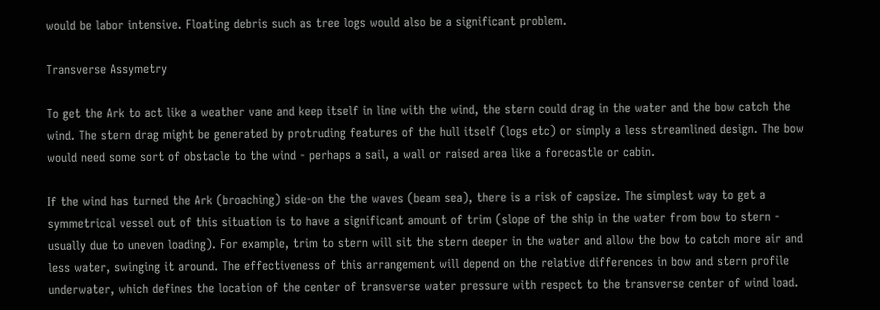would be labor intensive. Floating debris such as tree logs would also be a significant problem.

Transverse Assymetry

To get the Ark to act like a weather vane and keep itself in line with the wind, the stern could drag in the water and the bow catch the wind. The stern drag might be generated by protruding features of the hull itself (logs etc) or simply a less streamlined design. The bow would need some sort of obstacle to the wind - perhaps a sail, a wall or raised area like a forecastle or cabin.

If the wind has turned the Ark (broaching) side-on the the waves (beam sea), there is a risk of capsize. The simplest way to get a symmetrical vessel out of this situation is to have a significant amount of trim (slope of the ship in the water from bow to stern - usually due to uneven loading). For example, trim to stern will sit the stern deeper in the water and allow the bow to catch more air and less water, swinging it around. The effectiveness of this arrangement will depend on the relative differences in bow and stern profile underwater, which defines the location of the center of transverse water pressure with respect to the transverse center of wind load.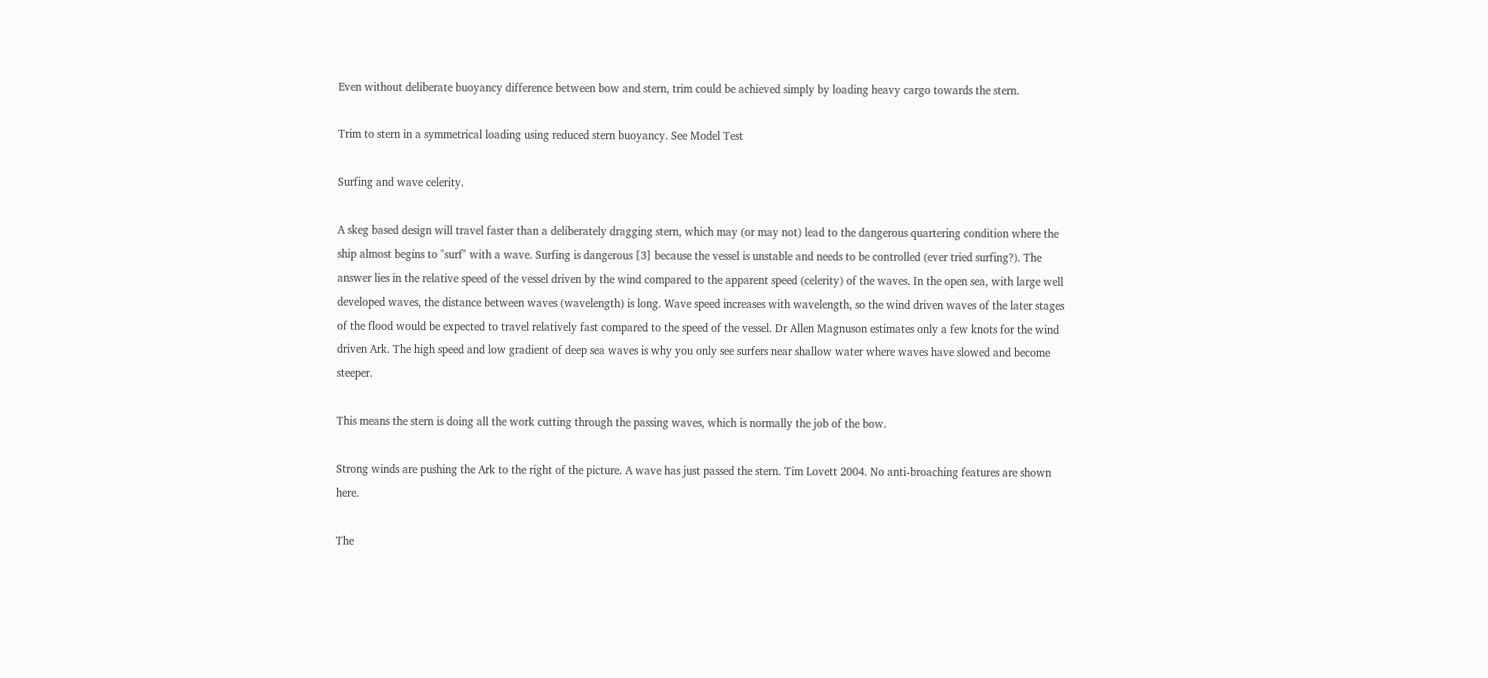Even without deliberate buoyancy difference between bow and stern, trim could be achieved simply by loading heavy cargo towards the stern.

Trim to stern in a symmetrical loading using reduced stern buoyancy. See Model Test

Surfing and wave celerity.

A skeg based design will travel faster than a deliberately dragging stern, which may (or may not) lead to the dangerous quartering condition where the ship almost begins to "surf" with a wave. Surfing is dangerous [3] because the vessel is unstable and needs to be controlled (ever tried surfing?). The answer lies in the relative speed of the vessel driven by the wind compared to the apparent speed (celerity) of the waves. In the open sea, with large well developed waves, the distance between waves (wavelength) is long. Wave speed increases with wavelength, so the wind driven waves of the later stages of the flood would be expected to travel relatively fast compared to the speed of the vessel. Dr Allen Magnuson estimates only a few knots for the wind driven Ark. The high speed and low gradient of deep sea waves is why you only see surfers near shallow water where waves have slowed and become steeper.

This means the stern is doing all the work cutting through the passing waves, which is normally the job of the bow.

Strong winds are pushing the Ark to the right of the picture. A wave has just passed the stern. Tim Lovett 2004. No anti-broaching features are shown here.

The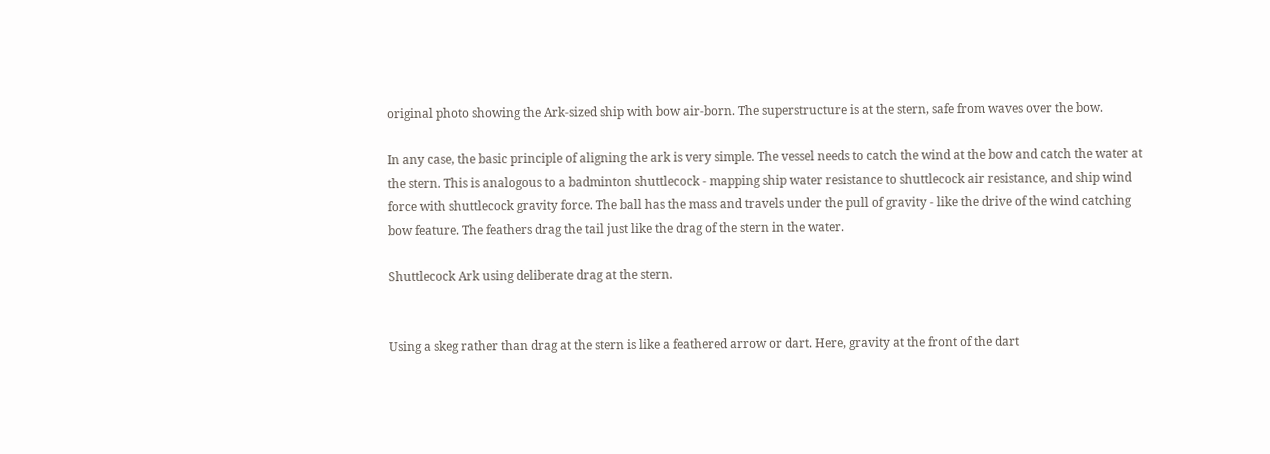original photo showing the Ark-sized ship with bow air-born. The superstructure is at the stern, safe from waves over the bow.

In any case, the basic principle of aligning the ark is very simple. The vessel needs to catch the wind at the bow and catch the water at the stern. This is analogous to a badminton shuttlecock - mapping ship water resistance to shuttlecock air resistance, and ship wind force with shuttlecock gravity force. The ball has the mass and travels under the pull of gravity - like the drive of the wind catching bow feature. The feathers drag the tail just like the drag of the stern in the water.

Shuttlecock Ark using deliberate drag at the stern.


Using a skeg rather than drag at the stern is like a feathered arrow or dart. Here, gravity at the front of the dart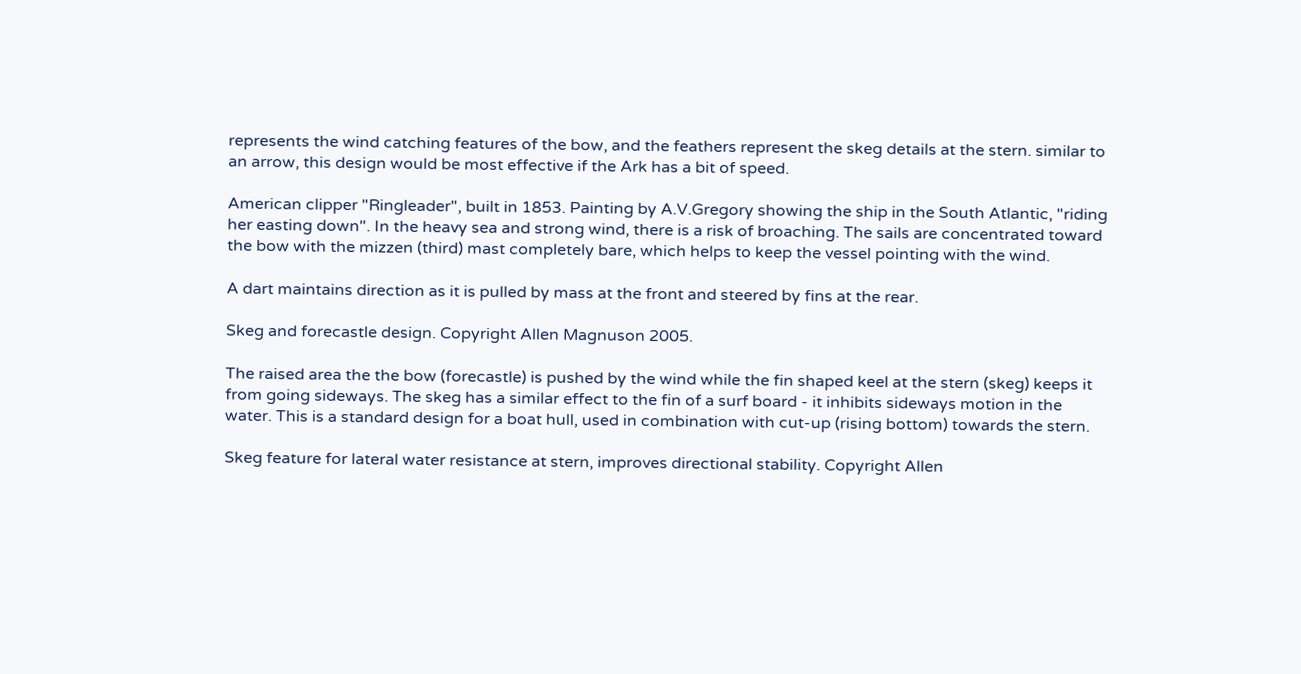represents the wind catching features of the bow, and the feathers represent the skeg details at the stern. similar to an arrow, this design would be most effective if the Ark has a bit of speed.

American clipper "Ringleader", built in 1853. Painting by A.V.Gregory showing the ship in the South Atlantic, "riding her easting down". In the heavy sea and strong wind, there is a risk of broaching. The sails are concentrated toward the bow with the mizzen (third) mast completely bare, which helps to keep the vessel pointing with the wind.

A dart maintains direction as it is pulled by mass at the front and steered by fins at the rear.

Skeg and forecastle design. Copyright Allen Magnuson 2005.

The raised area the the bow (forecastle) is pushed by the wind while the fin shaped keel at the stern (skeg) keeps it from going sideways. The skeg has a similar effect to the fin of a surf board - it inhibits sideways motion in the water. This is a standard design for a boat hull, used in combination with cut-up (rising bottom) towards the stern.

Skeg feature for lateral water resistance at stern, improves directional stability. Copyright Allen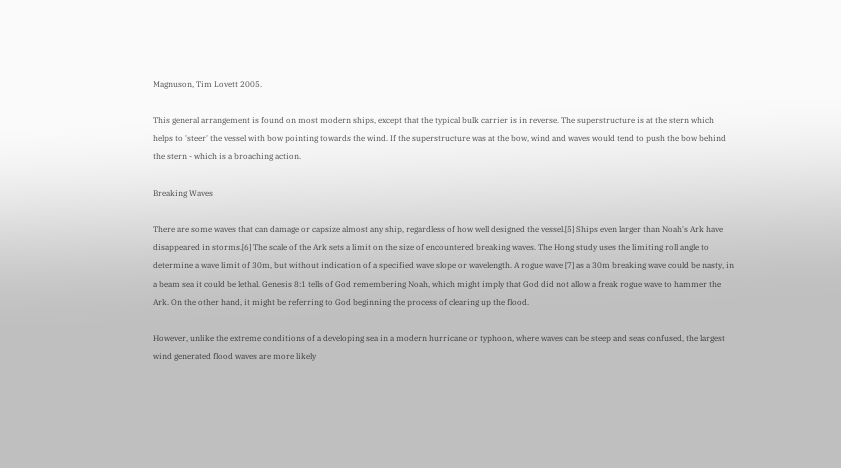Magnuson, Tim Lovett 2005.

This general arrangement is found on most modern ships, except that the typical bulk carrier is in reverse. The superstructure is at the stern which helps to 'steer' the vessel with bow pointing towards the wind. If the superstructure was at the bow, wind and waves would tend to push the bow behind the stern - which is a broaching action.

Breaking Waves

There are some waves that can damage or capsize almost any ship, regardless of how well designed the vessel.[5] Ships even larger than Noah's Ark have disappeared in storms.[6] The scale of the Ark sets a limit on the size of encountered breaking waves. The Hong study uses the limiting roll angle to determine a wave limit of 30m, but without indication of a specified wave slope or wavelength. A rogue wave [7] as a 30m breaking wave could be nasty, in a beam sea it could be lethal. Genesis 8:1 tells of God remembering Noah, which might imply that God did not allow a freak rogue wave to hammer the Ark. On the other hand, it might be referring to God beginning the process of clearing up the flood.

However, unlike the extreme conditions of a developing sea in a modern hurricane or typhoon, where waves can be steep and seas confused, the largest wind generated flood waves are more likely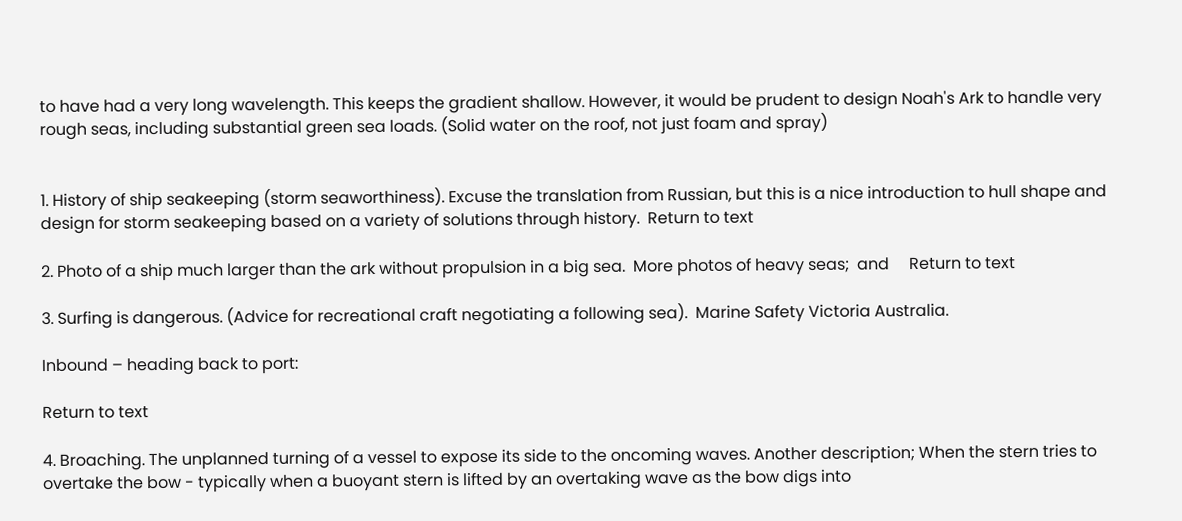to have had a very long wavelength. This keeps the gradient shallow. However, it would be prudent to design Noah's Ark to handle very rough seas, including substantial green sea loads. (Solid water on the roof, not just foam and spray)


1. History of ship seakeeping (storm seaworthiness). Excuse the translation from Russian, but this is a nice introduction to hull shape and design for storm seakeeping based on a variety of solutions through history.  Return to text

2. Photo of a ship much larger than the ark without propulsion in a big sea.  More photos of heavy seas;  and     Return to text

3. Surfing is dangerous. (Advice for recreational craft negotiating a following sea).  Marine Safety Victoria Australia.

Inbound – heading back to port:

Return to text

4. Broaching. The unplanned turning of a vessel to expose its side to the oncoming waves. Another description; When the stern tries to overtake the bow - typically when a buoyant stern is lifted by an overtaking wave as the bow digs into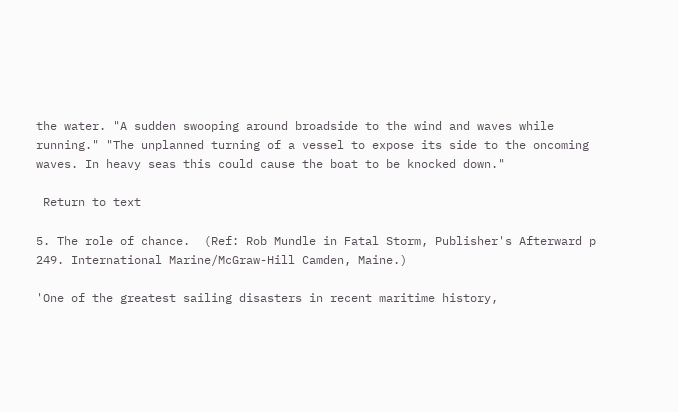the water. "A sudden swooping around broadside to the wind and waves while running." "The unplanned turning of a vessel to expose its side to the oncoming waves. In heavy seas this could cause the boat to be knocked down."

 Return to text

5. The role of chance.  (Ref: Rob Mundle in Fatal Storm, Publisher's Afterward p 249. International Marine/McGraw-Hill Camden, Maine.)

'One of the greatest sailing disasters in recent maritime history,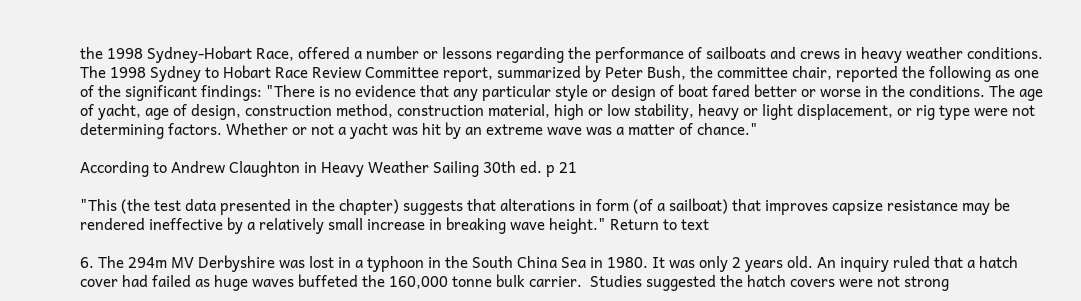the 1998 Sydney-Hobart Race, offered a number or lessons regarding the performance of sailboats and crews in heavy weather conditions. The 1998 Sydney to Hobart Race Review Committee report, summarized by Peter Bush, the committee chair, reported the following as one of the significant findings: "There is no evidence that any particular style or design of boat fared better or worse in the conditions. The age of yacht, age of design, construction method, construction material, high or low stability, heavy or light displacement, or rig type were not determining factors. Whether or not a yacht was hit by an extreme wave was a matter of chance."

According to Andrew Claughton in Heavy Weather Sailing 30th ed. p 21

"This (the test data presented in the chapter) suggests that alterations in form (of a sailboat) that improves capsize resistance may be rendered ineffective by a relatively small increase in breaking wave height." Return to text

6. The 294m MV Derbyshire was lost in a typhoon in the South China Sea in 1980. It was only 2 years old. An inquiry ruled that a hatch cover had failed as huge waves buffeted the 160,000 tonne bulk carrier.  Studies suggested the hatch covers were not strong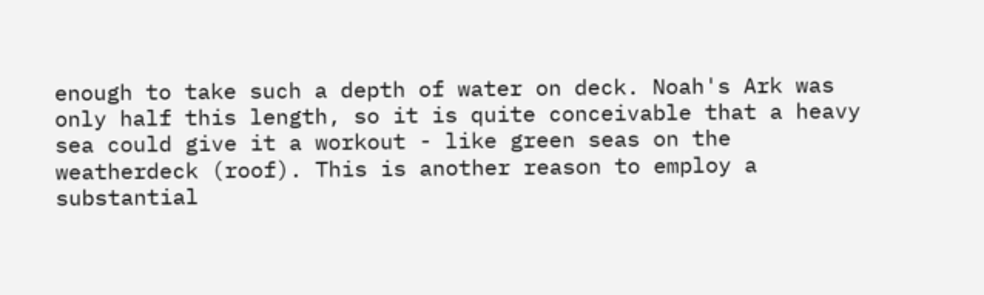enough to take such a depth of water on deck. Noah's Ark was only half this length, so it is quite conceivable that a heavy sea could give it a workout - like green seas on the weatherdeck (roof). This is another reason to employ a substantial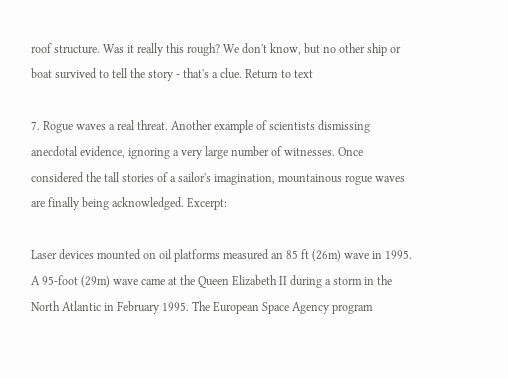roof structure. Was it really this rough? We don't know, but no other ship or boat survived to tell the story - that's a clue. Return to text

7. Rogue waves a real threat. Another example of scientists dismissing anecdotal evidence, ignoring a very large number of witnesses. Once considered the tall stories of a sailor's imagination, mountainous rogue waves are finally being acknowledged. Excerpt:

Laser devices mounted on oil platforms measured an 85 ft (26m) wave in 1995. A 95-foot (29m) wave came at the Queen Elizabeth II during a storm in the North Atlantic in February 1995. The European Space Agency program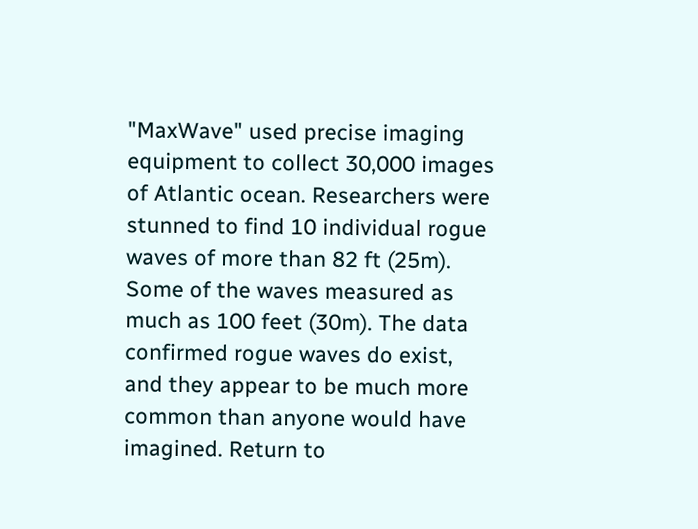"MaxWave" used precise imaging equipment to collect 30,000 images of Atlantic ocean. Researchers were stunned to find 10 individual rogue waves of more than 82 ft (25m). Some of the waves measured as much as 100 feet (30m). The data confirmed rogue waves do exist, and they appear to be much more common than anyone would have imagined. Return to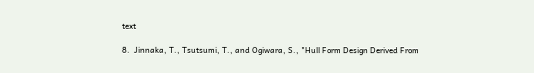text

8.  Jinnaka, T., Tsutsumi, T., and Ogiwara, S., "Hull Form Design Derived From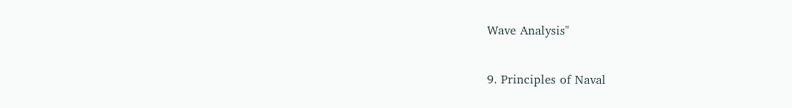Wave Analysis"

9. Principles of Naval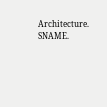Architecture. SNAME.